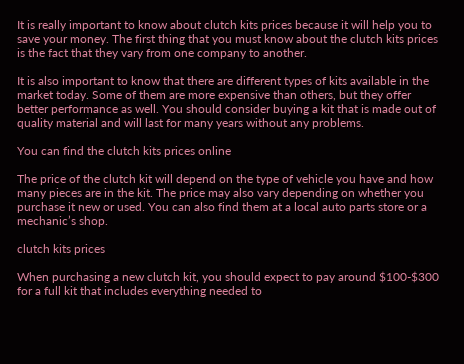It is really important to know about clutch kits prices because it will help you to save your money. The first thing that you must know about the clutch kits prices is the fact that they vary from one company to another.

It is also important to know that there are different types of kits available in the market today. Some of them are more expensive than others, but they offer better performance as well. You should consider buying a kit that is made out of quality material and will last for many years without any problems.

You can find the clutch kits prices online

The price of the clutch kit will depend on the type of vehicle you have and how many pieces are in the kit. The price may also vary depending on whether you purchase it new or used. You can also find them at a local auto parts store or a mechanic’s shop.

clutch kits prices

When purchasing a new clutch kit, you should expect to pay around $100-$300 for a full kit that includes everything needed to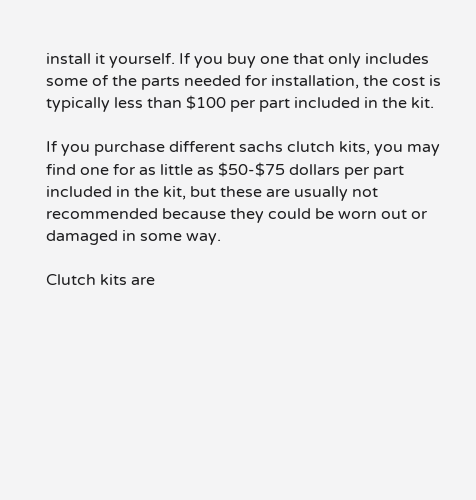install it yourself. If you buy one that only includes some of the parts needed for installation, the cost is typically less than $100 per part included in the kit.

If you purchase different sachs clutch kits, you may find one for as little as $50-$75 dollars per part included in the kit, but these are usually not recommended because they could be worn out or damaged in some way.

Clutch kits are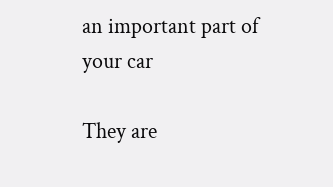an important part of your car

They are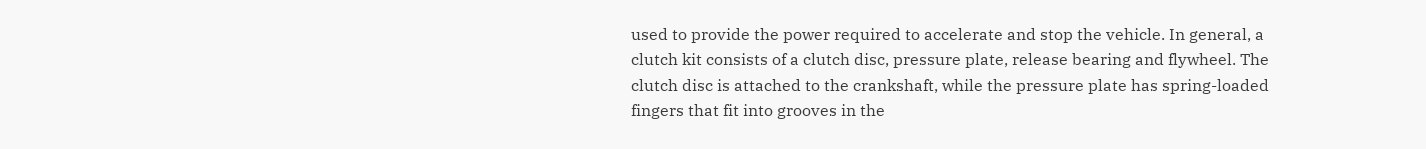used to provide the power required to accelerate and stop the vehicle. In general, a clutch kit consists of a clutch disc, pressure plate, release bearing and flywheel. The clutch disc is attached to the crankshaft, while the pressure plate has spring-loaded fingers that fit into grooves in the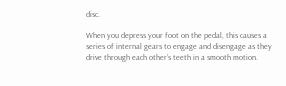disc.

When you depress your foot on the pedal, this causes a series of internal gears to engage and disengage as they drive through each other’s teeth in a smooth motion.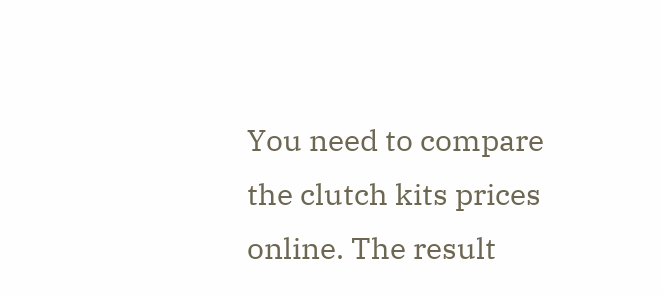You need to compare the clutch kits prices online. The result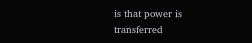is that power is transferred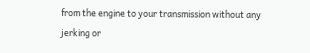from the engine to your transmission without any jerking or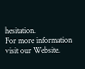hesitation.
For more information visit our Website.